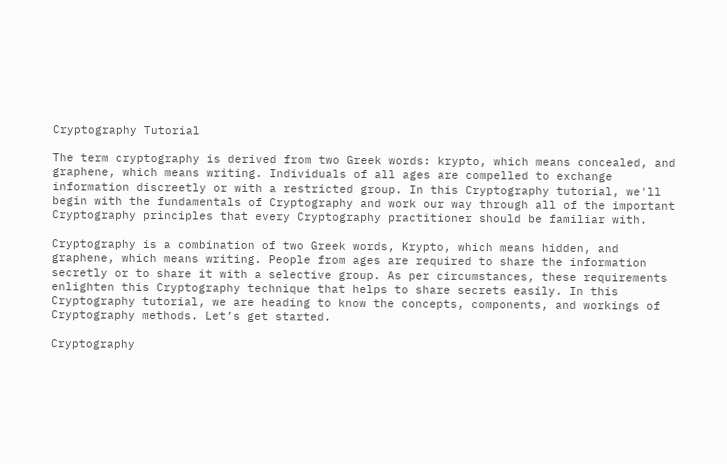Cryptography Tutorial

The term cryptography is derived from two Greek words: krypto, which means concealed, and graphene, which means writing. Individuals of all ages are compelled to exchange information discreetly or with a restricted group. In this Cryptography tutorial, we'll begin with the fundamentals of Cryptography and work our way through all of the important Cryptography principles that every Cryptography practitioner should be familiar with.

Cryptography is a combination of two Greek words, Krypto, which means hidden, and graphene, which means writing. People from ages are required to share the information secretly or to share it with a selective group. As per circumstances, these requirements enlighten this Cryptography technique that helps to share secrets easily. In this Cryptography tutorial, we are heading to know the concepts, components, and workings of Cryptography methods. Let’s get started.

Cryptography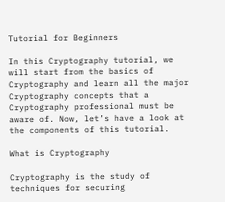Tutorial for Beginners

In this Cryptography tutorial, we will start from the basics of Cryptography and learn all the major Cryptography concepts that a Cryptography professional must be aware of. Now, let’s have a look at the components of this tutorial.

What is Cryptography

Cryptography is the study of techniques for securing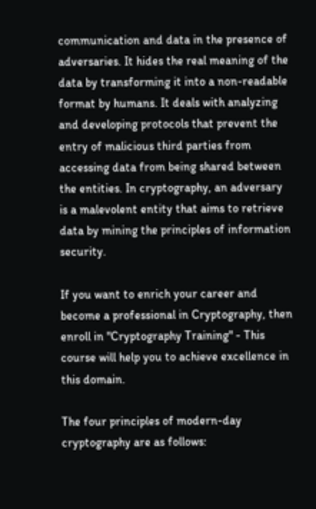communication and data in the presence of adversaries. It hides the real meaning of the data by transforming it into a non-readable format by humans. It deals with analyzing and developing protocols that prevent the entry of malicious third parties from accessing data from being shared between the entities. In cryptography, an adversary is a malevolent entity that aims to retrieve data by mining the principles of information security.

If you want to enrich your career and become a professional in Cryptography, then enroll in "Cryptography Training" - This course will help you to achieve excellence in this domain.

The four principles of modern-day cryptography are as follows: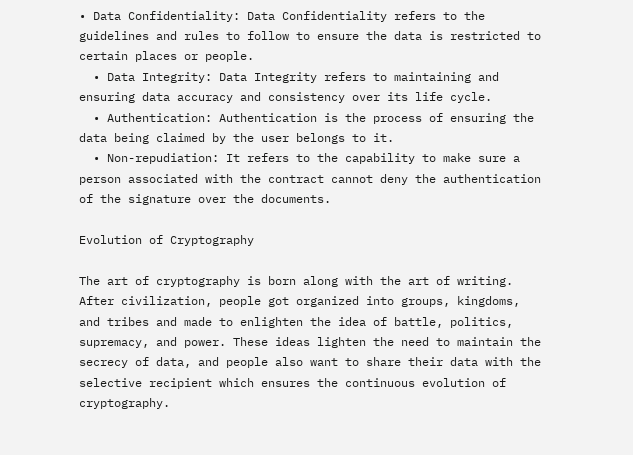• Data Confidentiality: Data Confidentiality refers to the guidelines and rules to follow to ensure the data is restricted to certain places or people.
  • Data Integrity: Data Integrity refers to maintaining and ensuring data accuracy and consistency over its life cycle.
  • Authentication: Authentication is the process of ensuring the data being claimed by the user belongs to it.
  • Non-repudiation: It refers to the capability to make sure a person associated with the contract cannot deny the authentication of the signature over the documents.

Evolution of Cryptography

The art of cryptography is born along with the art of writing. After civilization, people got organized into groups, kingdoms, and tribes and made to enlighten the idea of battle, politics, supremacy, and power. These ideas lighten the need to maintain the secrecy of data, and people also want to share their data with the selective recipient which ensures the continuous evolution of cryptography.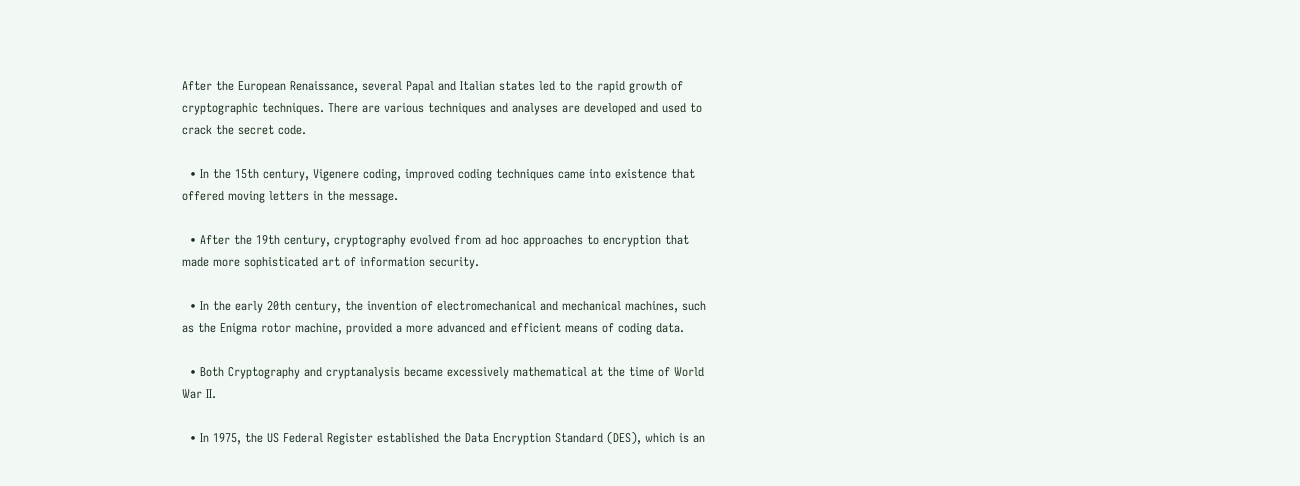After the European Renaissance, several Papal and Italian states led to the rapid growth of cryptographic techniques. There are various techniques and analyses are developed and used to crack the secret code.

  • In the 15th century, Vigenere coding, improved coding techniques came into existence that offered moving letters in the message.

  • After the 19th century, cryptography evolved from ad hoc approaches to encryption that made more sophisticated art of information security.

  • In the early 20th century, the invention of electromechanical and mechanical machines, such as the Enigma rotor machine, provided a more advanced and efficient means of coding data.

  • Both Cryptography and cryptanalysis became excessively mathematical at the time of World War II.

  • In 1975, the US Federal Register established the Data Encryption Standard (DES), which is an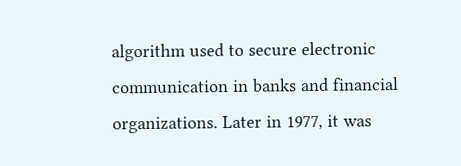algorithm used to secure electronic communication in banks and financial organizations. Later in 1977, it was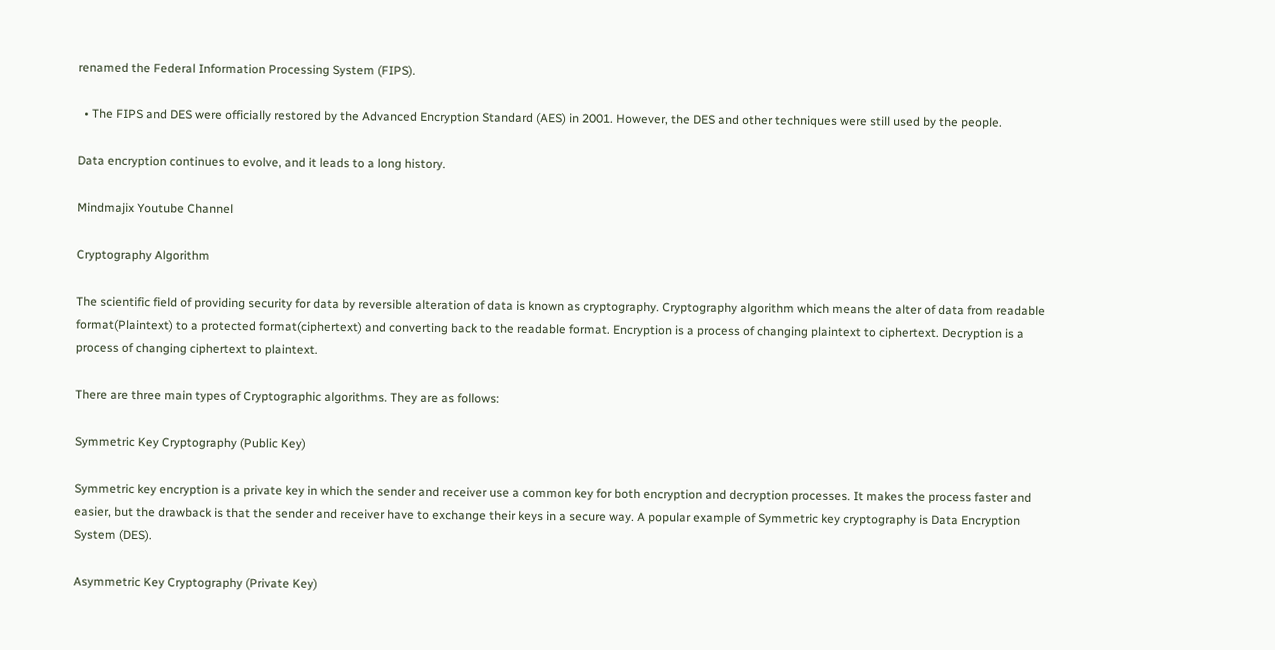renamed the Federal Information Processing System (FIPS).

  • The FIPS and DES were officially restored by the Advanced Encryption Standard (AES) in 2001. However, the DES and other techniques were still used by the people.

Data encryption continues to evolve, and it leads to a long history.

Mindmajix Youtube Channel

Cryptography Algorithm

The scientific field of providing security for data by reversible alteration of data is known as cryptography. Cryptography algorithm which means the alter of data from readable format(Plaintext) to a protected format(ciphertext) and converting back to the readable format. Encryption is a process of changing plaintext to ciphertext. Decryption is a process of changing ciphertext to plaintext.

There are three main types of Cryptographic algorithms. They are as follows:

Symmetric Key Cryptography (Public Key)

Symmetric key encryption is a private key in which the sender and receiver use a common key for both encryption and decryption processes. It makes the process faster and easier, but the drawback is that the sender and receiver have to exchange their keys in a secure way. A popular example of Symmetric key cryptography is Data Encryption System (DES).

Asymmetric Key Cryptography (Private Key)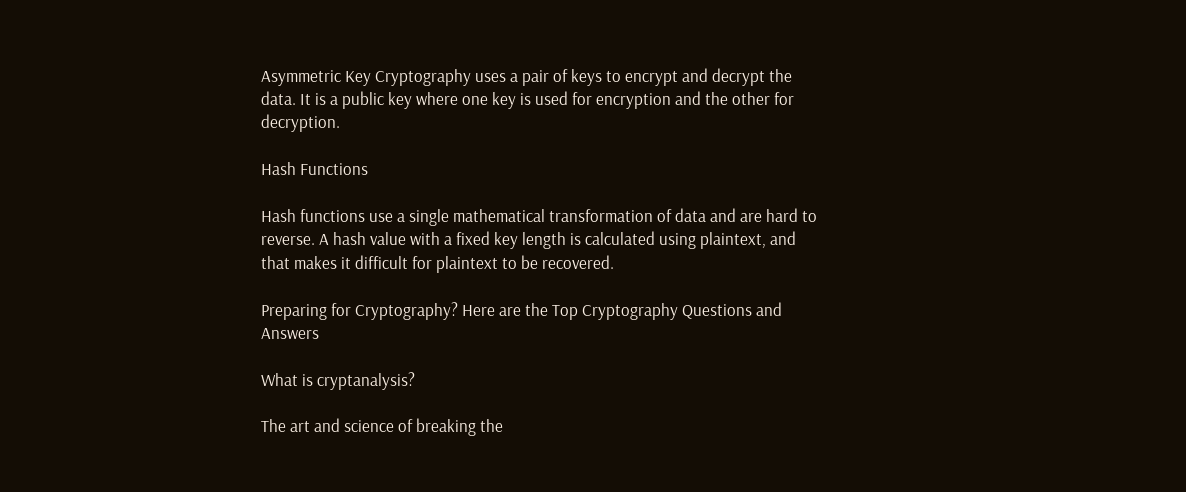Asymmetric Key Cryptography uses a pair of keys to encrypt and decrypt the data. It is a public key where one key is used for encryption and the other for decryption.

Hash Functions

Hash functions use a single mathematical transformation of data and are hard to reverse. A hash value with a fixed key length is calculated using plaintext, and that makes it difficult for plaintext to be recovered.

Preparing for Cryptography? Here are the Top Cryptography Questions and Answers

What is cryptanalysis?

The art and science of breaking the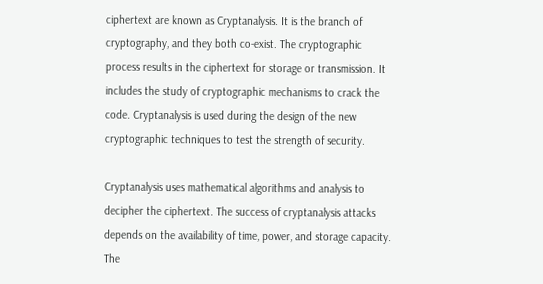ciphertext are known as Cryptanalysis. It is the branch of cryptography, and they both co-exist. The cryptographic process results in the ciphertext for storage or transmission. It includes the study of cryptographic mechanisms to crack the code. Cryptanalysis is used during the design of the new cryptographic techniques to test the strength of security.

Cryptanalysis uses mathematical algorithms and analysis to decipher the ciphertext. The success of cryptanalysis attacks depends on the availability of time, power, and storage capacity. The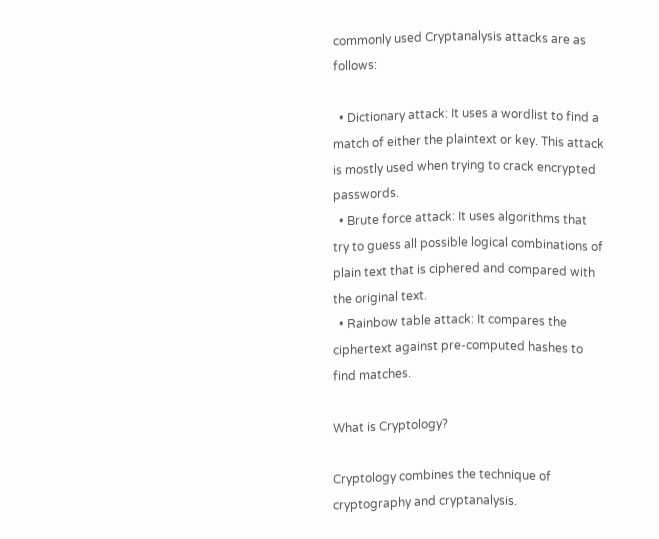commonly used Cryptanalysis attacks are as follows:

  • Dictionary attack: It uses a wordlist to find a match of either the plaintext or key. This attack is mostly used when trying to crack encrypted passwords.
  • Brute force attack: It uses algorithms that try to guess all possible logical combinations of plain text that is ciphered and compared with the original text.
  • Rainbow table attack: It compares the ciphertext against pre-computed hashes to find matches.

What is Cryptology?

Cryptology combines the technique of cryptography and cryptanalysis.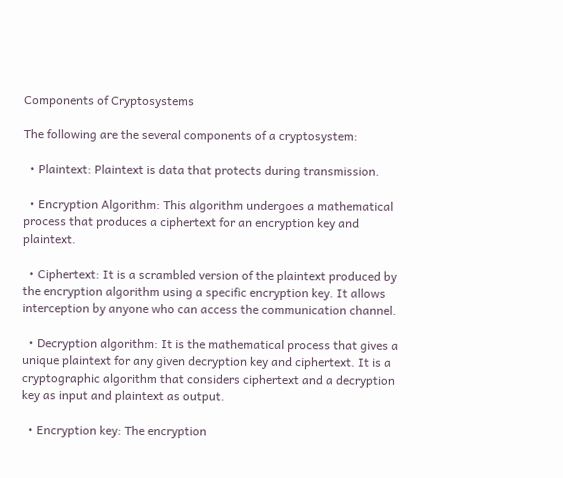Components of Cryptosystems

The following are the several components of a cryptosystem:

  • Plaintext: Plaintext is data that protects during transmission.

  • Encryption Algorithm: This algorithm undergoes a mathematical process that produces a ciphertext for an encryption key and plaintext.

  • Ciphertext: It is a scrambled version of the plaintext produced by the encryption algorithm using a specific encryption key. It allows interception by anyone who can access the communication channel.

  • Decryption algorithm: It is the mathematical process that gives a unique plaintext for any given decryption key and ciphertext. It is a cryptographic algorithm that considers ciphertext and a decryption key as input and plaintext as output.

  • Encryption key: The encryption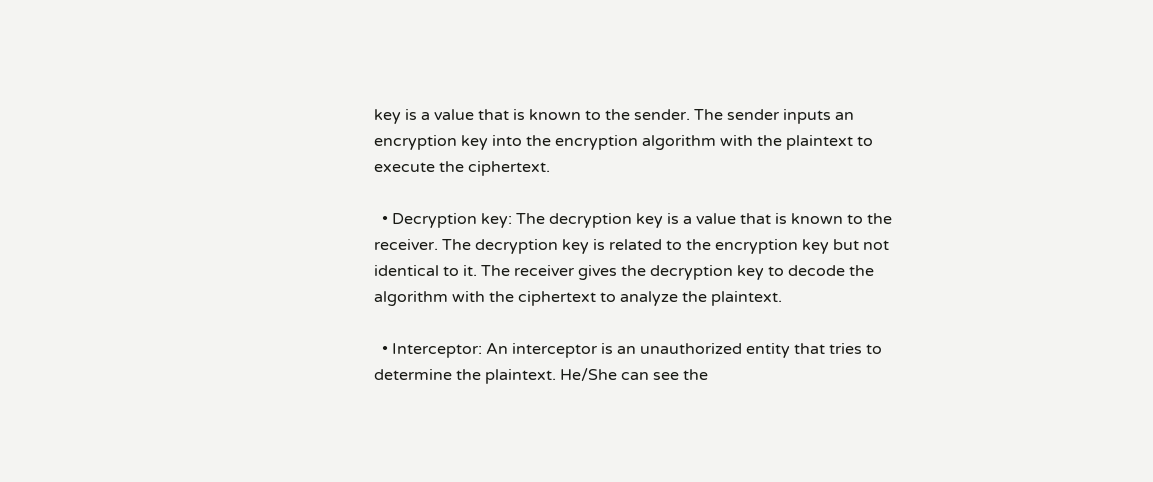key is a value that is known to the sender. The sender inputs an encryption key into the encryption algorithm with the plaintext to execute the ciphertext.

  • Decryption key: The decryption key is a value that is known to the receiver. The decryption key is related to the encryption key but not identical to it. The receiver gives the decryption key to decode the algorithm with the ciphertext to analyze the plaintext.

  • Interceptor: An interceptor is an unauthorized entity that tries to determine the plaintext. He/She can see the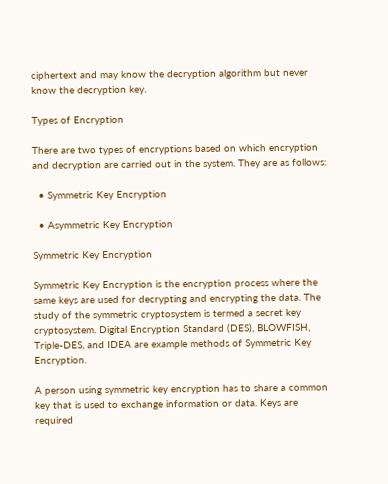ciphertext and may know the decryption algorithm but never know the decryption key.

Types of Encryption

There are two types of encryptions based on which encryption and decryption are carried out in the system. They are as follows:

  • Symmetric Key Encryption

  • Asymmetric Key Encryption

Symmetric Key Encryption

Symmetric Key Encryption is the encryption process where the same keys are used for decrypting and encrypting the data. The study of the symmetric cryptosystem is termed a secret key cryptosystem. Digital Encryption Standard (DES), BLOWFISH, Triple-DES, and IDEA are example methods of Symmetric Key Encryption.

A person using symmetric key encryption has to share a common key that is used to exchange information or data. Keys are required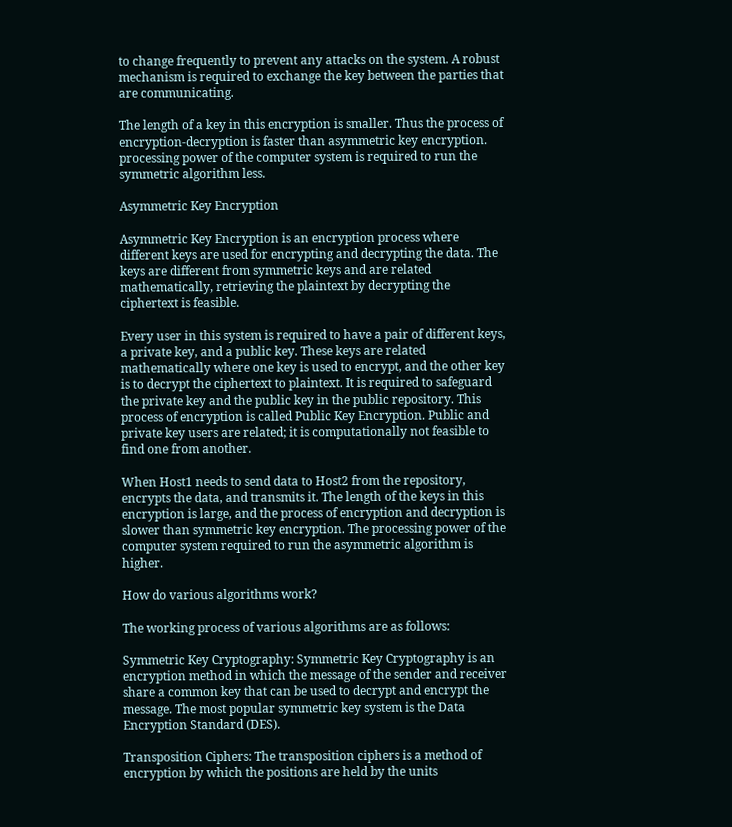to change frequently to prevent any attacks on the system. A robust mechanism is required to exchange the key between the parties that are communicating.

The length of a key in this encryption is smaller. Thus the process of encryption-decryption is faster than asymmetric key encryption. processing power of the computer system is required to run the symmetric algorithm less.

Asymmetric Key Encryption

Asymmetric Key Encryption is an encryption process where different keys are used for encrypting and decrypting the data. The keys are different from symmetric keys and are related mathematically, retrieving the plaintext by decrypting the ciphertext is feasible.

Every user in this system is required to have a pair of different keys, a private key, and a public key. These keys are related mathematically where one key is used to encrypt, and the other key is to decrypt the ciphertext to plaintext. It is required to safeguard the private key and the public key in the public repository. This process of encryption is called Public Key Encryption. Public and private key users are related; it is computationally not feasible to find one from another.

When Host1 needs to send data to Host2 from the repository, encrypts the data, and transmits it. The length of the keys in this encryption is large, and the process of encryption and decryption is slower than symmetric key encryption. The processing power of the computer system required to run the asymmetric algorithm is higher.

How do various algorithms work?

The working process of various algorithms are as follows:

Symmetric Key Cryptography: Symmetric Key Cryptography is an encryption method in which the message of the sender and receiver share a common key that can be used to decrypt and encrypt the message. The most popular symmetric key system is the Data Encryption Standard (DES).

Transposition Ciphers: The transposition ciphers is a method of encryption by which the positions are held by the units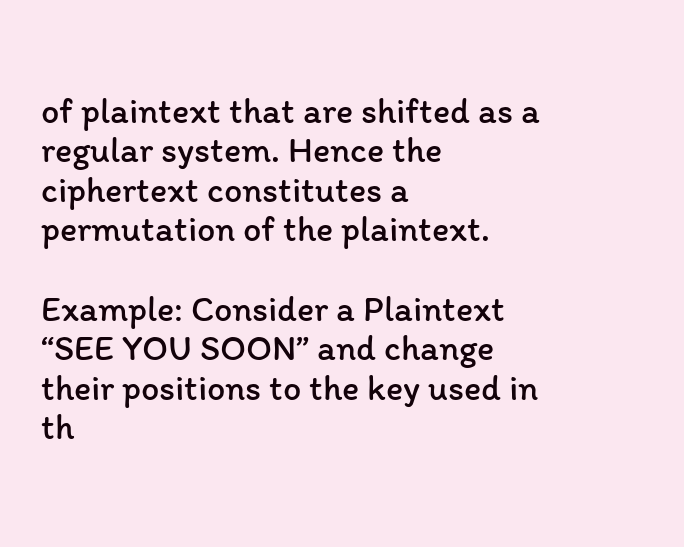of plaintext that are shifted as a regular system. Hence the ciphertext constitutes a permutation of the plaintext.

Example: Consider a Plaintext “SEE YOU SOON” and change their positions to the key used in th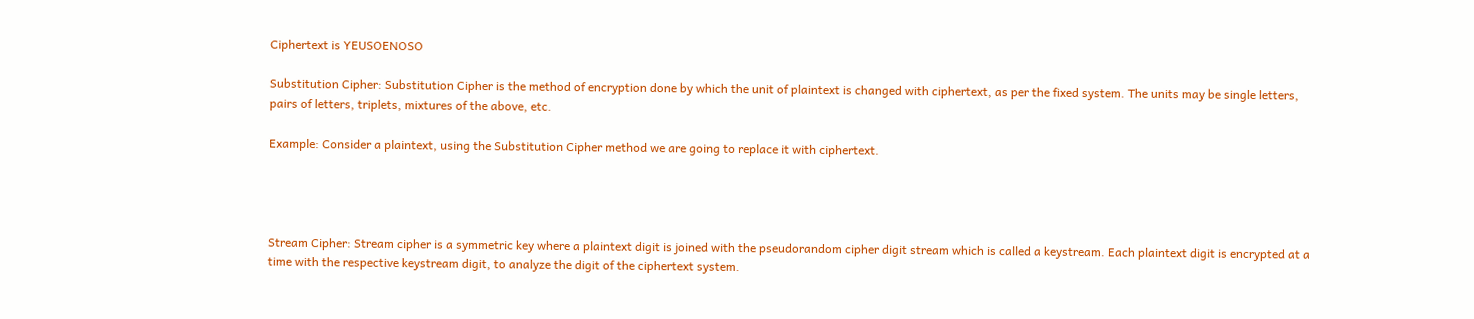Ciphertext is YEUSOENOSO

Substitution Cipher: Substitution Cipher is the method of encryption done by which the unit of plaintext is changed with ciphertext, as per the fixed system. The units may be single letters, pairs of letters, triplets, mixtures of the above, etc.

Example: Consider a plaintext, using the Substitution Cipher method we are going to replace it with ciphertext.




Stream Cipher: Stream cipher is a symmetric key where a plaintext digit is joined with the pseudorandom cipher digit stream which is called a keystream. Each plaintext digit is encrypted at a time with the respective keystream digit, to analyze the digit of the ciphertext system.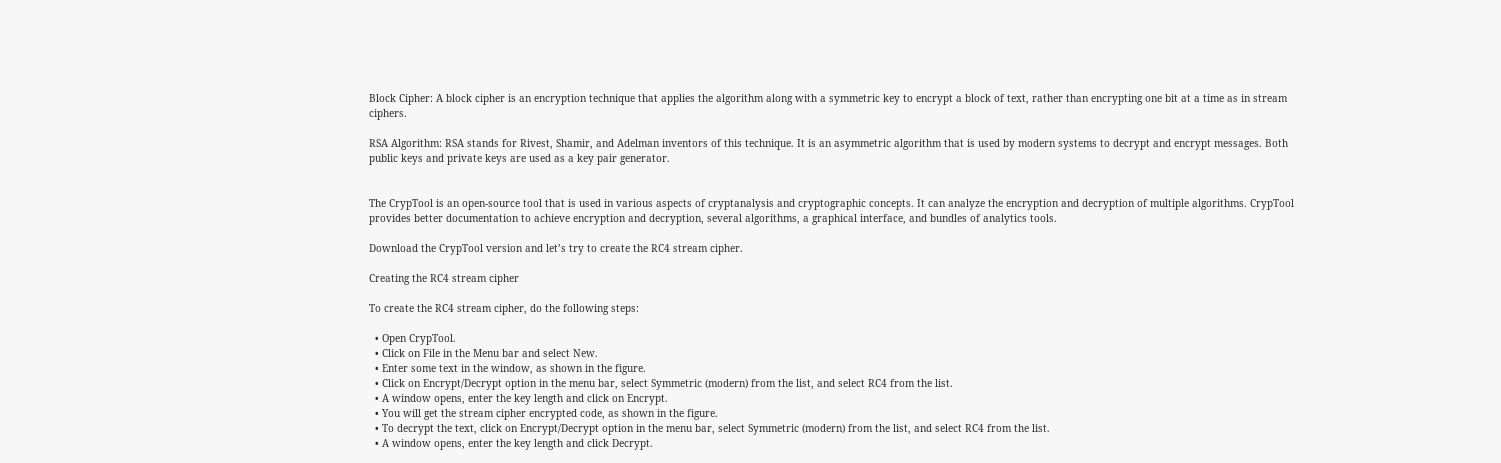Block Cipher: A block cipher is an encryption technique that applies the algorithm along with a symmetric key to encrypt a block of text, rather than encrypting one bit at a time as in stream ciphers.

RSA Algorithm: RSA stands for Rivest, Shamir, and Adelman inventors of this technique. It is an asymmetric algorithm that is used by modern systems to decrypt and encrypt messages. Both public keys and private keys are used as a key pair generator.


The CrypTool is an open-source tool that is used in various aspects of cryptanalysis and cryptographic concepts. It can analyze the encryption and decryption of multiple algorithms. CrypTool provides better documentation to achieve encryption and decryption, several algorithms, a graphical interface, and bundles of analytics tools.

Download the CrypTool version and let’s try to create the RC4 stream cipher.

Creating the RC4 stream cipher

To create the RC4 stream cipher, do the following steps:

  • Open CrypTool.
  • Click on File in the Menu bar and select New.
  • Enter some text in the window, as shown in the figure.
  • Click on Encrypt/Decrypt option in the menu bar, select Symmetric (modern) from the list, and select RC4 from the list.
  • A window opens, enter the key length and click on Encrypt.
  • You will get the stream cipher encrypted code, as shown in the figure.
  • To decrypt the text, click on Encrypt/Decrypt option in the menu bar, select Symmetric (modern) from the list, and select RC4 from the list.
  • A window opens, enter the key length and click Decrypt.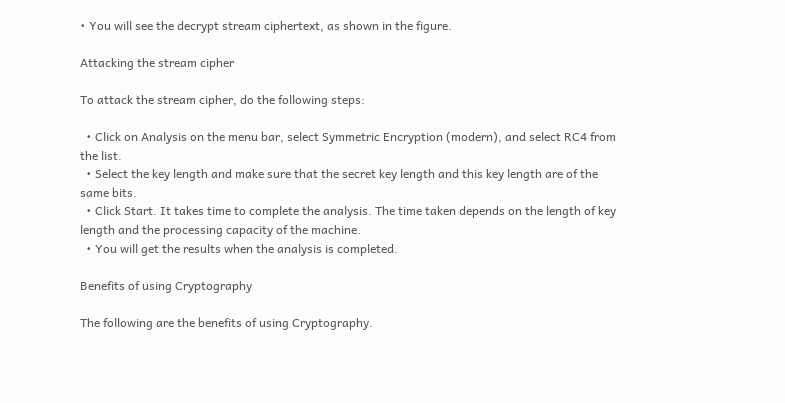• You will see the decrypt stream ciphertext, as shown in the figure.

Attacking the stream cipher

To attack the stream cipher, do the following steps:

  • Click on Analysis on the menu bar, select Symmetric Encryption (modern), and select RC4 from the list.
  • Select the key length and make sure that the secret key length and this key length are of the same bits.
  • Click Start. It takes time to complete the analysis. The time taken depends on the length of key length and the processing capacity of the machine.
  • You will get the results when the analysis is completed.

Benefits of using Cryptography

The following are the benefits of using Cryptography.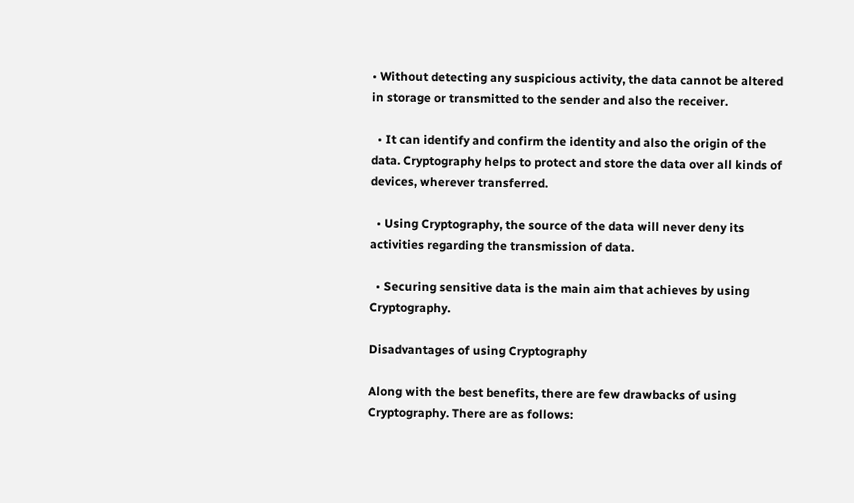• Without detecting any suspicious activity, the data cannot be altered in storage or transmitted to the sender and also the receiver.

  • It can identify and confirm the identity and also the origin of the data. Cryptography helps to protect and store the data over all kinds of devices, wherever transferred.

  • Using Cryptography, the source of the data will never deny its activities regarding the transmission of data.

  • Securing sensitive data is the main aim that achieves by using Cryptography.

Disadvantages of using Cryptography

Along with the best benefits, there are few drawbacks of using Cryptography. There are as follows: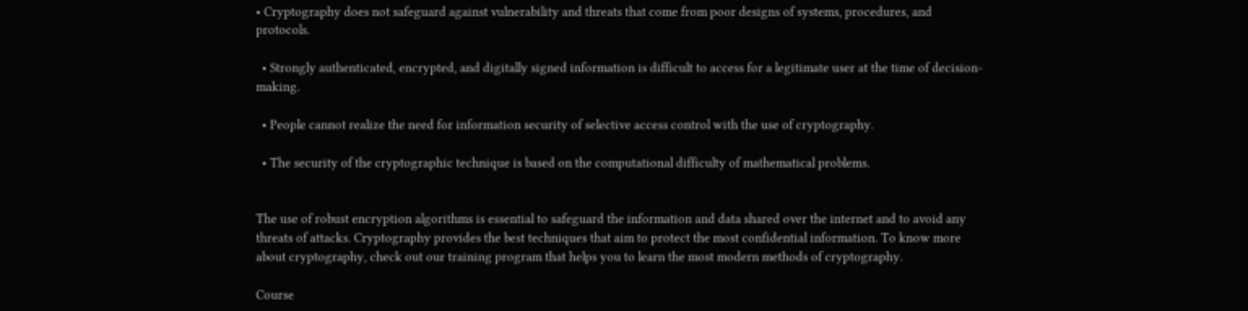• Cryptography does not safeguard against vulnerability and threats that come from poor designs of systems, procedures, and protocols.

  • Strongly authenticated, encrypted, and digitally signed information is difficult to access for a legitimate user at the time of decision-making.

  • People cannot realize the need for information security of selective access control with the use of cryptography.

  • The security of the cryptographic technique is based on the computational difficulty of mathematical problems.


The use of robust encryption algorithms is essential to safeguard the information and data shared over the internet and to avoid any threats of attacks. Cryptography provides the best techniques that aim to protect the most confidential information. To know more about cryptography, check out our training program that helps you to learn the most modern methods of cryptography.

Course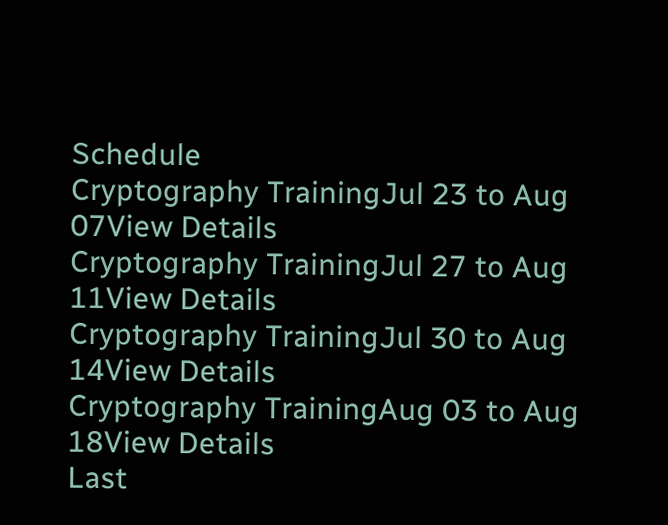Schedule
Cryptography TrainingJul 23 to Aug 07View Details
Cryptography TrainingJul 27 to Aug 11View Details
Cryptography TrainingJul 30 to Aug 14View Details
Cryptography TrainingAug 03 to Aug 18View Details
Last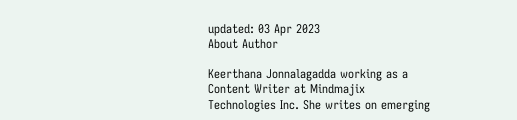updated: 03 Apr 2023
About Author

Keerthana Jonnalagadda working as a Content Writer at Mindmajix Technologies Inc. She writes on emerging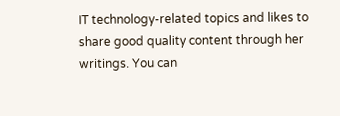IT technology-related topics and likes to share good quality content through her writings. You can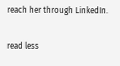reach her through LinkedIn.

read less